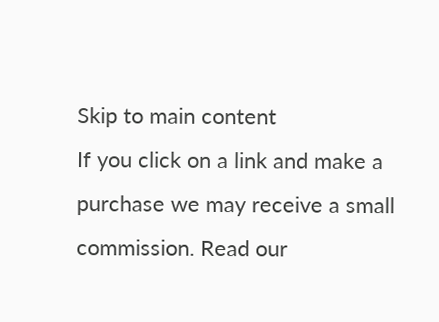Skip to main content
If you click on a link and make a purchase we may receive a small commission. Read our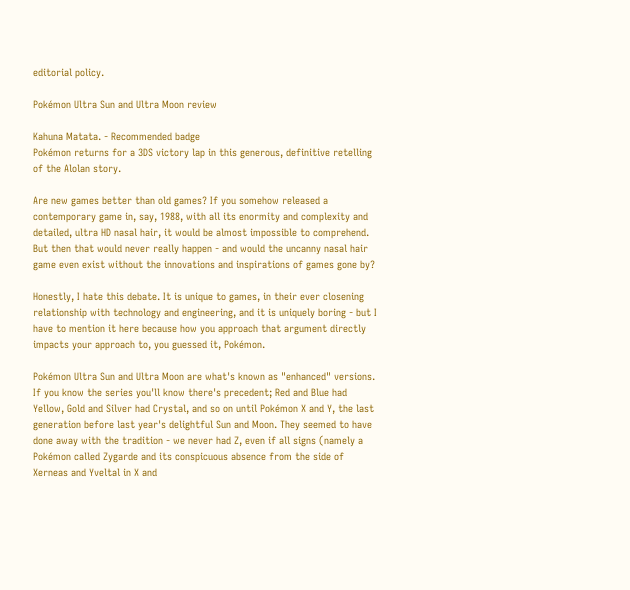editorial policy.

Pokémon Ultra Sun and Ultra Moon review

Kahuna Matata. - Recommended badge
Pokémon returns for a 3DS victory lap in this generous, definitive retelling of the Alolan story.

Are new games better than old games? If you somehow released a contemporary game in, say, 1988, with all its enormity and complexity and detailed, ultra HD nasal hair, it would be almost impossible to comprehend. But then that would never really happen - and would the uncanny nasal hair game even exist without the innovations and inspirations of games gone by?

Honestly, I hate this debate. It is unique to games, in their ever closening relationship with technology and engineering, and it is uniquely boring - but I have to mention it here because how you approach that argument directly impacts your approach to, you guessed it, Pokémon.

Pokémon Ultra Sun and Ultra Moon are what's known as "enhanced" versions. If you know the series you'll know there's precedent; Red and Blue had Yellow, Gold and Silver had Crystal, and so on until Pokémon X and Y, the last generation before last year's delightful Sun and Moon. They seemed to have done away with the tradition - we never had Z, even if all signs (namely a Pokémon called Zygarde and its conspicuous absence from the side of Xerneas and Yveltal in X and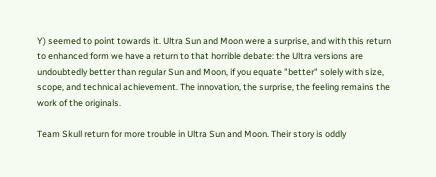Y) seemed to point towards it. Ultra Sun and Moon were a surprise, and with this return to enhanced form we have a return to that horrible debate: the Ultra versions are undoubtedly better than regular Sun and Moon, if you equate "better" solely with size, scope, and technical achievement. The innovation, the surprise, the feeling remains the work of the originals.

Team Skull return for more trouble in Ultra Sun and Moon. Their story is oddly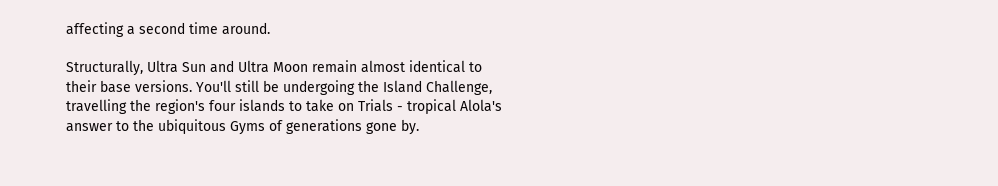affecting a second time around.

Structurally, Ultra Sun and Ultra Moon remain almost identical to their base versions. You'll still be undergoing the Island Challenge, travelling the region's four islands to take on Trials - tropical Alola's answer to the ubiquitous Gyms of generations gone by.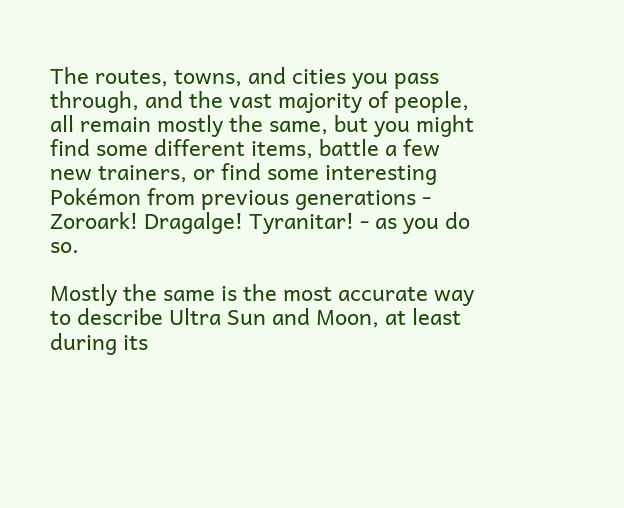The routes, towns, and cities you pass through, and the vast majority of people, all remain mostly the same, but you might find some different items, battle a few new trainers, or find some interesting Pokémon from previous generations - Zoroark! Dragalge! Tyranitar! - as you do so.

Mostly the same is the most accurate way to describe Ultra Sun and Moon, at least during its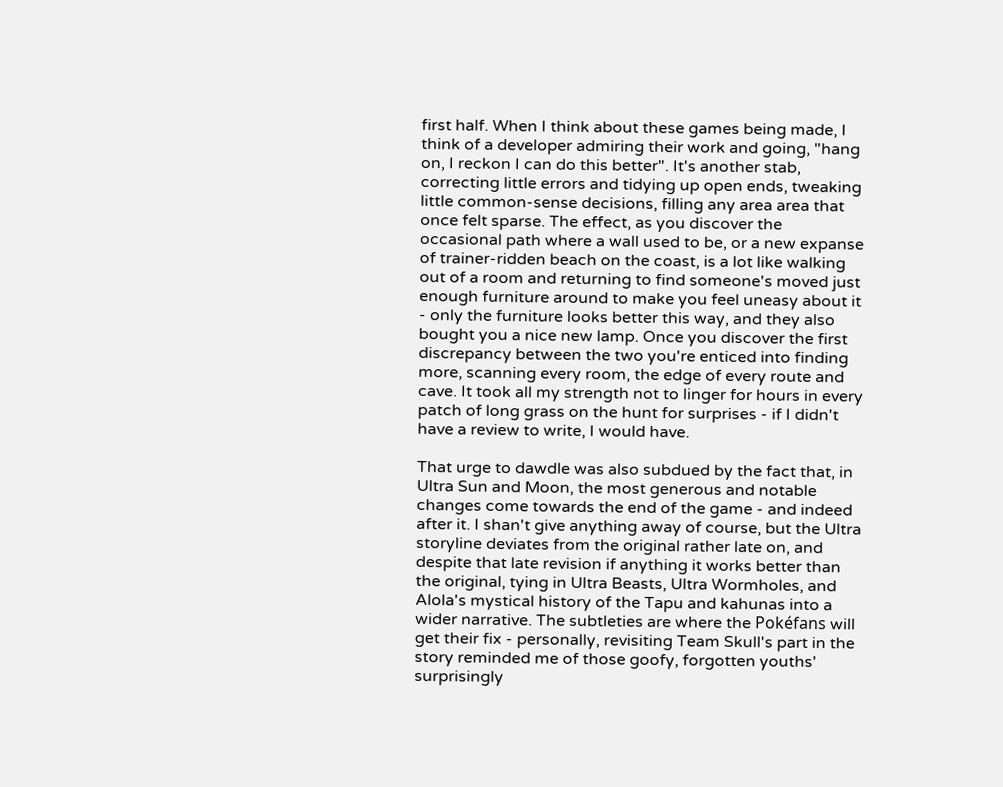first half. When I think about these games being made, I think of a developer admiring their work and going, "hang on, I reckon I can do this better". It's another stab, correcting little errors and tidying up open ends, tweaking little common-sense decisions, filling any area area that once felt sparse. The effect, as you discover the occasional path where a wall used to be, or a new expanse of trainer-ridden beach on the coast, is a lot like walking out of a room and returning to find someone's moved just enough furniture around to make you feel uneasy about it - only the furniture looks better this way, and they also bought you a nice new lamp. Once you discover the first discrepancy between the two you're enticed into finding more, scanning every room, the edge of every route and cave. It took all my strength not to linger for hours in every patch of long grass on the hunt for surprises - if I didn't have a review to write, I would have.

That urge to dawdle was also subdued by the fact that, in Ultra Sun and Moon, the most generous and notable changes come towards the end of the game - and indeed after it. I shan't give anything away of course, but the Ultra storyline deviates from the original rather late on, and despite that late revision if anything it works better than the original, tying in Ultra Beasts, Ultra Wormholes, and Alola's mystical history of the Tapu and kahunas into a wider narrative. The subtleties are where the Pokéfans will get their fix - personally, revisiting Team Skull's part in the story reminded me of those goofy, forgotten youths' surprisingly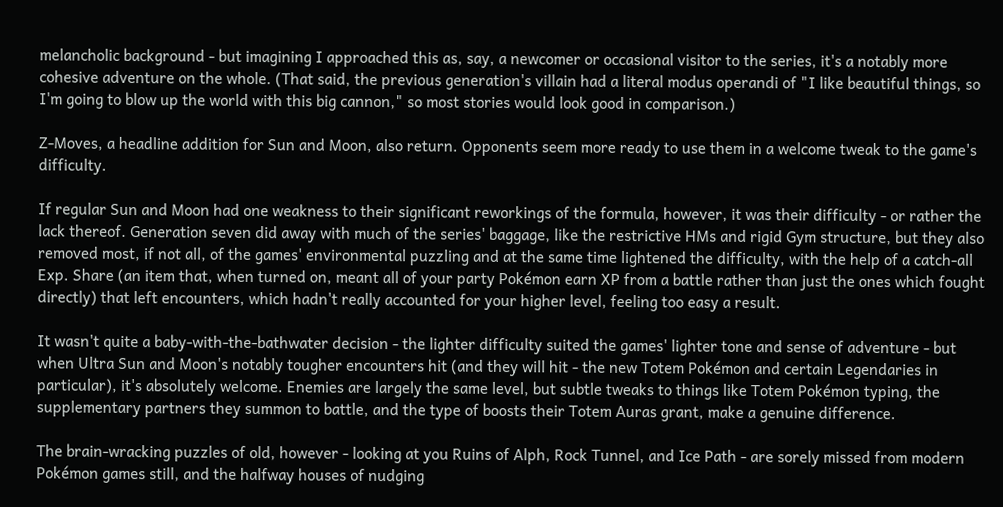melancholic background - but imagining I approached this as, say, a newcomer or occasional visitor to the series, it's a notably more cohesive adventure on the whole. (That said, the previous generation's villain had a literal modus operandi of "I like beautiful things, so I'm going to blow up the world with this big cannon," so most stories would look good in comparison.)

Z-Moves, a headline addition for Sun and Moon, also return. Opponents seem more ready to use them in a welcome tweak to the game's difficulty.

If regular Sun and Moon had one weakness to their significant reworkings of the formula, however, it was their difficulty - or rather the lack thereof. Generation seven did away with much of the series' baggage, like the restrictive HMs and rigid Gym structure, but they also removed most, if not all, of the games' environmental puzzling and at the same time lightened the difficulty, with the help of a catch-all Exp. Share (an item that, when turned on, meant all of your party Pokémon earn XP from a battle rather than just the ones which fought directly) that left encounters, which hadn't really accounted for your higher level, feeling too easy a result.

It wasn't quite a baby-with-the-bathwater decision - the lighter difficulty suited the games' lighter tone and sense of adventure - but when Ultra Sun and Moon's notably tougher encounters hit (and they will hit - the new Totem Pokémon and certain Legendaries in particular), it's absolutely welcome. Enemies are largely the same level, but subtle tweaks to things like Totem Pokémon typing, the supplementary partners they summon to battle, and the type of boosts their Totem Auras grant, make a genuine difference.

The brain-wracking puzzles of old, however - looking at you Ruins of Alph, Rock Tunnel, and Ice Path - are sorely missed from modern Pokémon games still, and the halfway houses of nudging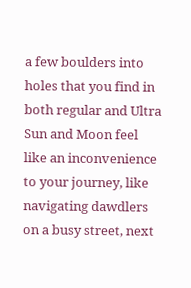a few boulders into holes that you find in both regular and Ultra Sun and Moon feel like an inconvenience to your journey, like navigating dawdlers on a busy street, next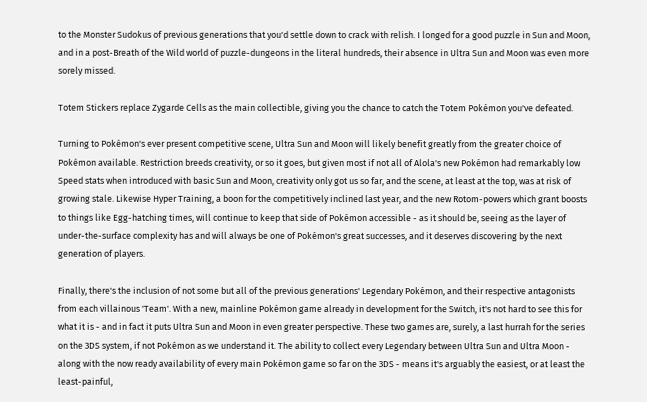to the Monster Sudokus of previous generations that you'd settle down to crack with relish. I longed for a good puzzle in Sun and Moon, and in a post-Breath of the Wild world of puzzle-dungeons in the literal hundreds, their absence in Ultra Sun and Moon was even more sorely missed.

Totem Stickers replace Zygarde Cells as the main collectible, giving you the chance to catch the Totem Pokémon you've defeated.

Turning to Pokémon's ever present competitive scene, Ultra Sun and Moon will likely benefit greatly from the greater choice of Pokémon available. Restriction breeds creativity, or so it goes, but given most if not all of Alola's new Pokémon had remarkably low Speed stats when introduced with basic Sun and Moon, creativity only got us so far, and the scene, at least at the top, was at risk of growing stale. Likewise Hyper Training, a boon for the competitively inclined last year, and the new Rotom-powers which grant boosts to things like Egg-hatching times, will continue to keep that side of Pokémon accessible - as it should be, seeing as the layer of under-the-surface complexity has and will always be one of Pokémon's great successes, and it deserves discovering by the next generation of players.

Finally, there's the inclusion of not some but all of the previous generations' Legendary Pokémon, and their respective antagonists from each villainous 'Team'. With a new, mainline Pokémon game already in development for the Switch, it's not hard to see this for what it is - and in fact it puts Ultra Sun and Moon in even greater perspective. These two games are, surely, a last hurrah for the series on the 3DS system, if not Pokémon as we understand it. The ability to collect every Legendary between Ultra Sun and Ultra Moon - along with the now ready availability of every main Pokémon game so far on the 3DS - means it's arguably the easiest, or at least the least-painful,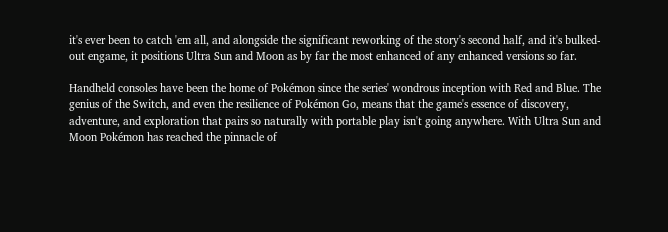it's ever been to catch 'em all, and alongside the significant reworking of the story's second half, and it's bulked-out engame, it positions Ultra Sun and Moon as by far the most enhanced of any enhanced versions so far.

Handheld consoles have been the home of Pokémon since the series' wondrous inception with Red and Blue. The genius of the Switch, and even the resilience of Pokémon Go, means that the game's essence of discovery, adventure, and exploration that pairs so naturally with portable play isn't going anywhere. With Ultra Sun and Moon Pokémon has reached the pinnacle of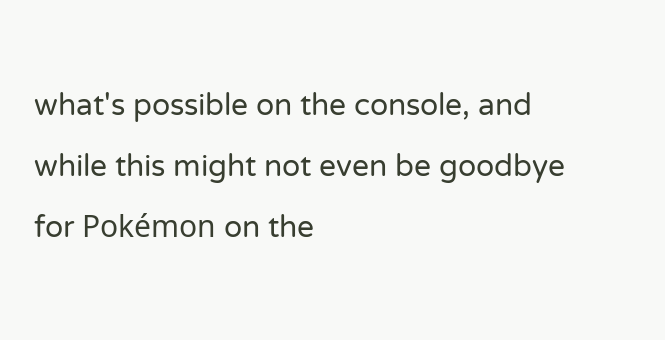what's possible on the console, and while this might not even be goodbye for Pokémon on the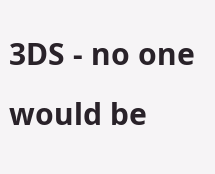3DS - no one would be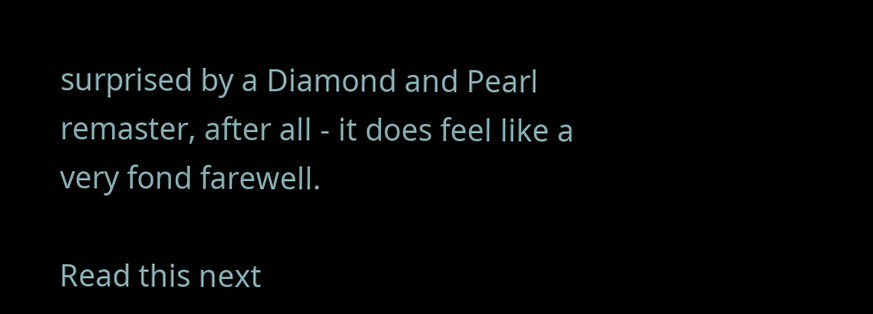surprised by a Diamond and Pearl remaster, after all - it does feel like a very fond farewell.

Read this next